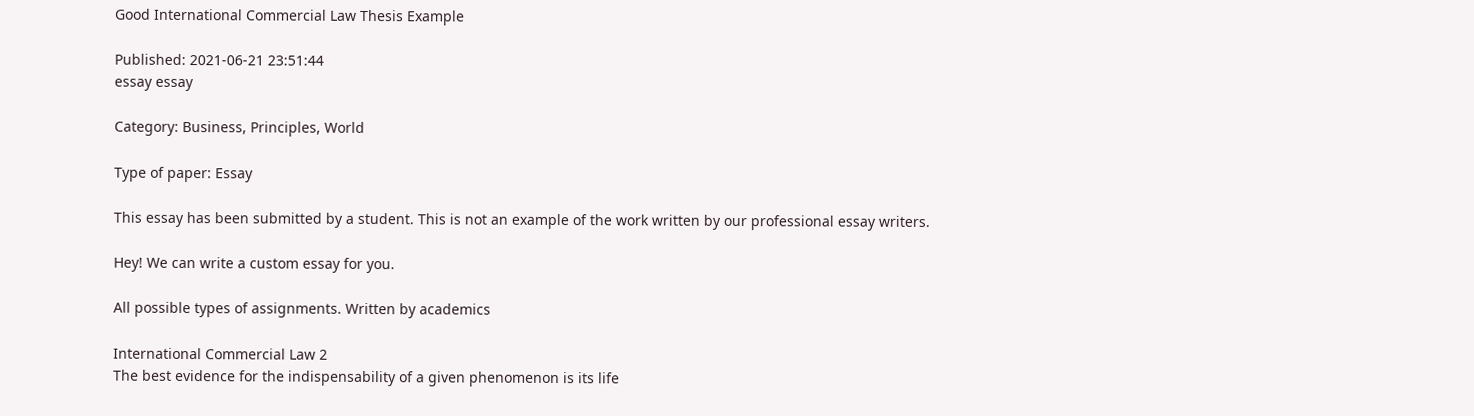Good International Commercial Law Thesis Example

Published: 2021-06-21 23:51:44
essay essay

Category: Business, Principles, World

Type of paper: Essay

This essay has been submitted by a student. This is not an example of the work written by our professional essay writers.

Hey! We can write a custom essay for you.

All possible types of assignments. Written by academics

International Commercial Law 2
The best evidence for the indispensability of a given phenomenon is its life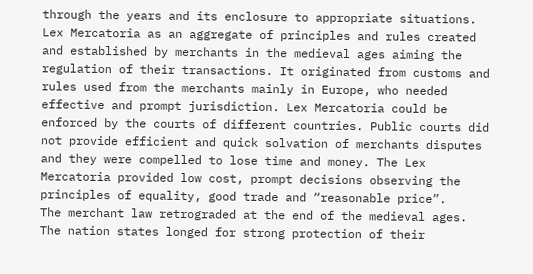through the years and its enclosure to appropriate situations.
Lex Mercatoria as an aggregate of principles and rules created and established by merchants in the medieval ages aiming the regulation of their transactions. It originated from customs and rules used from the merchants mainly in Europe, who needed effective and prompt jurisdiction. Lex Mercatoria could be enforced by the courts of different countries. Public courts did not provide efficient and quick solvation of merchants disputes and they were compelled to lose time and money. The Lex Mercatoria provided low cost, prompt decisions observing the principles of equality, good trade and “reasonable price”.
The merchant law retrograded at the end of the medieval ages. The nation states longed for strong protection of their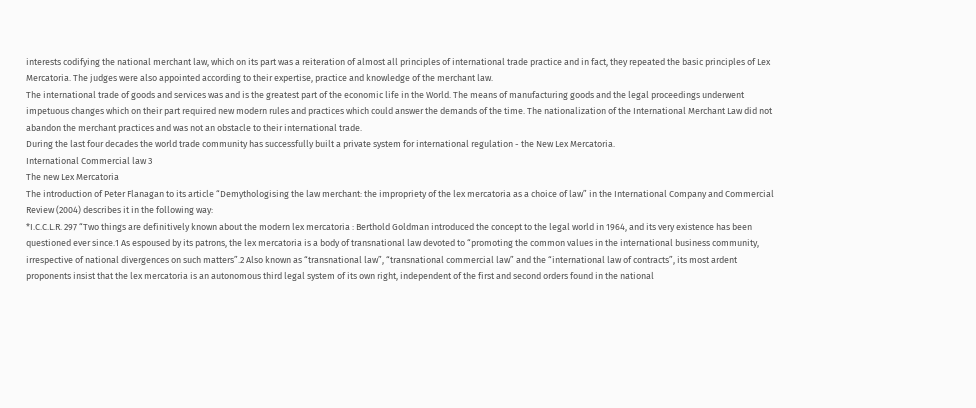interests codifying the national merchant law, which on its part was a reiteration of almost all principles of international trade practice and in fact, they repeated the basic principles of Lex Mercatoria. The judges were also appointed according to their expertise, practice and knowledge of the merchant law.
The international trade of goods and services was and is the greatest part of the economic life in the World. The means of manufacturing goods and the legal proceedings underwent impetuous changes which on their part required new modern rules and practices which could answer the demands of the time. The nationalization of the International Merchant Law did not abandon the merchant practices and was not an obstacle to their international trade.
During the last four decades the world trade community has successfully built a private system for international regulation - the New Lex Mercatoria.
International Commercial law 3
The new Lex Mercatoria
The introduction of Peter Flanagan to its article “Demythologising the law merchant: the impropriety of the lex mercatoria as a choice of law” in the International Company and Commercial Review (2004) describes it in the following way:
*I.C.C.L.R. 297 “Two things are definitively known about the modern lex mercatoria : Berthold Goldman introduced the concept to the legal world in 1964, and its very existence has been questioned ever since.1 As espoused by its patrons, the lex mercatoria is a body of transnational law devoted to “promoting the common values in the international business community, irrespective of national divergences on such matters”.2 Also known as “transnational law”, “transnational commercial law” and the “international law of contracts”, its most ardent proponents insist that the lex mercatoria is an autonomous third legal system of its own right, independent of the first and second orders found in the national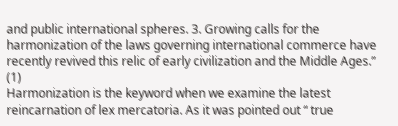and public international spheres. 3. Growing calls for the harmonization of the laws governing international commerce have recently revived this relic of early civilization and the Middle Ages.” (1)
Harmonization is the keyword when we examine the latest reincarnation of lex mercatoria. As it was pointed out “ true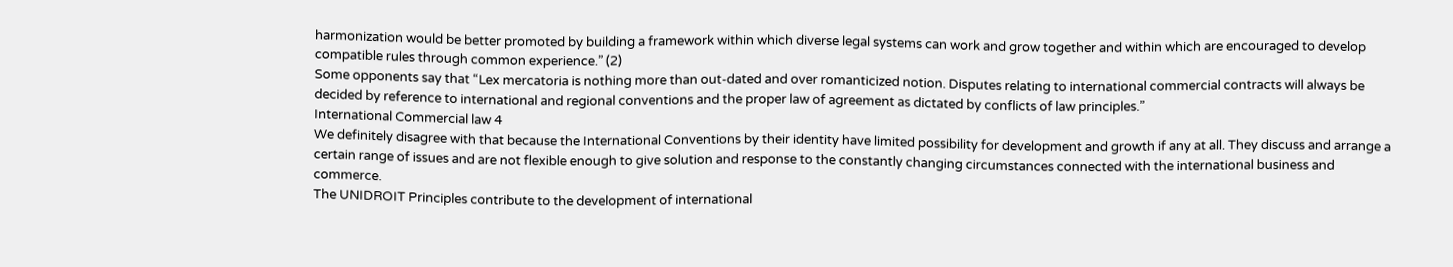harmonization would be better promoted by building a framework within which diverse legal systems can work and grow together and within which are encouraged to develop compatible rules through common experience.” (2)
Some opponents say that “Lex mercatoria is nothing more than out-dated and over romanticized notion. Disputes relating to international commercial contracts will always be decided by reference to international and regional conventions and the proper law of agreement as dictated by conflicts of law principles.”
International Commercial law 4
We definitely disagree with that because the International Conventions by their identity have limited possibility for development and growth if any at all. They discuss and arrange a certain range of issues and are not flexible enough to give solution and response to the constantly changing circumstances connected with the international business and commerce.
The UNIDROIT Principles contribute to the development of international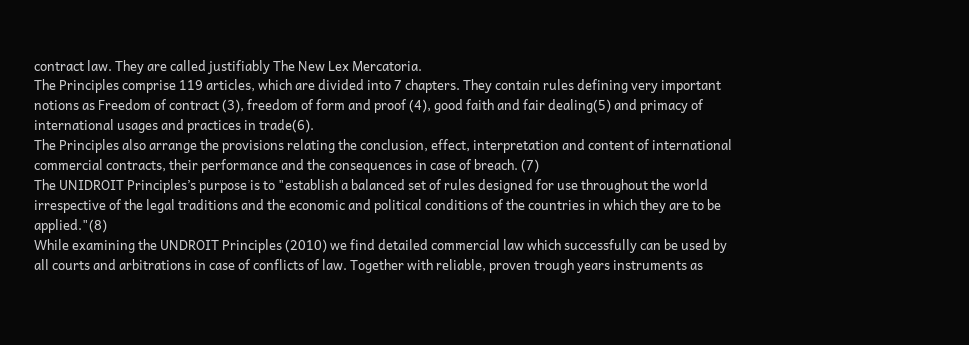contract law. They are called justifiably The New Lex Mercatoria.
The Principles comprise 119 articles, which are divided into 7 chapters. They contain rules defining very important notions as Freedom of contract (3), freedom of form and proof (4), good faith and fair dealing(5) and primacy of international usages and practices in trade(6).
The Principles also arrange the provisions relating the conclusion, effect, interpretation and content of international commercial contracts, their performance and the consequences in case of breach. (7)
The UNIDROIT Principles’s purpose is to "establish a balanced set of rules designed for use throughout the world irrespective of the legal traditions and the economic and political conditions of the countries in which they are to be applied."(8)
While examining the UNDROIT Principles (2010) we find detailed commercial law which successfully can be used by all courts and arbitrations in case of conflicts of law. Together with reliable, proven trough years instruments as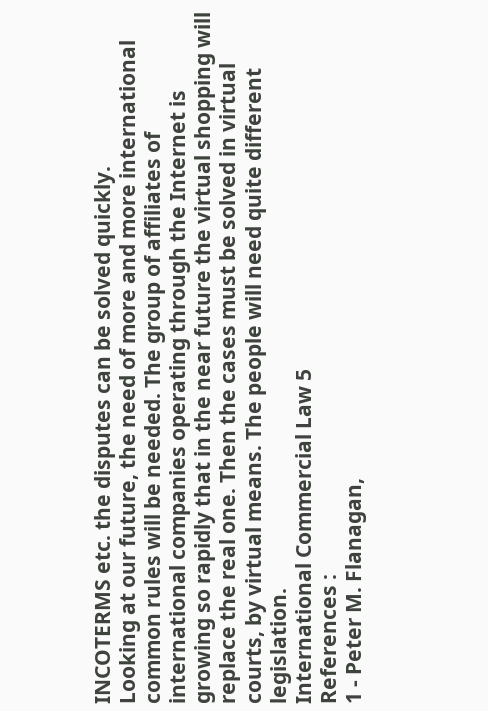INCOTERMS etc. the disputes can be solved quickly.
Looking at our future, the need of more and more international common rules will be needed. The group of affiliates of international companies operating through the Internet is growing so rapidly that in the near future the virtual shopping will replace the real one. Then the cases must be solved in virtual courts, by virtual means. The people will need quite different legislation.
International Commercial Law 5
References :
1 - Peter M. Flanagan,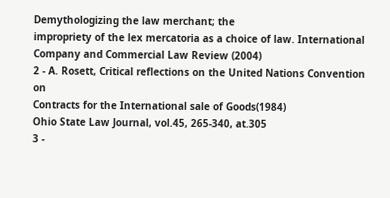Demythologizing the law merchant; the
impropriety of the lex mercatoria as a choice of law. International
Company and Commercial Law Review (2004)
2 - A. Rosett, Critical reflections on the United Nations Convention on
Contracts for the International sale of Goods(1984)
Ohio State Law Journal, vol.45, 265-340, at.305
3 -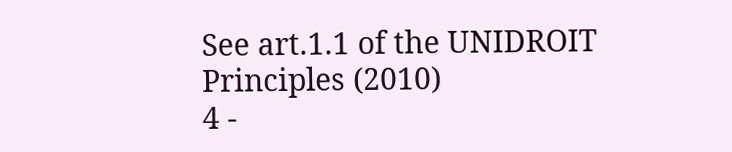See art.1.1 of the UNIDROIT Principles (2010)
4 -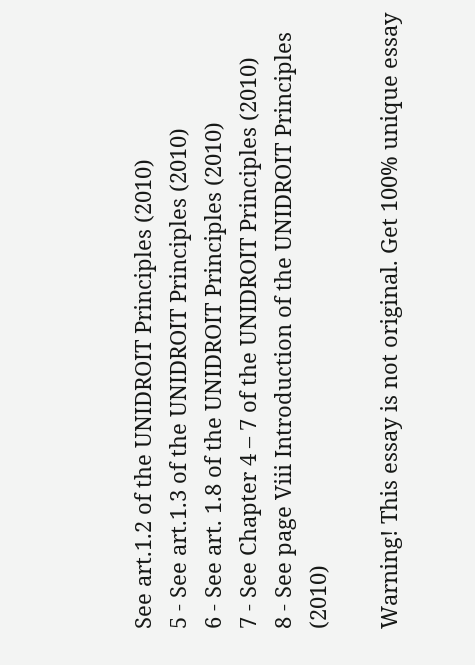See art.1.2 of the UNIDROIT Principles (2010)
5 - See art.1.3 of the UNIDROIT Principles (2010)
6 - See art. 1.8 of the UNIDROIT Principles (2010)
7 - See Chapter 4 – 7 of the UNIDROIT Principles (2010)
8 - See page Viii Introduction of the UNIDROIT Principles (2010)

Warning! This essay is not original. Get 100% unique essay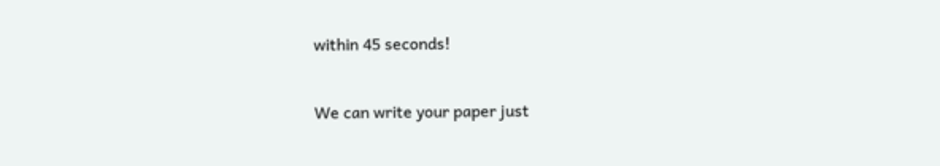within 45 seconds!


We can write your paper just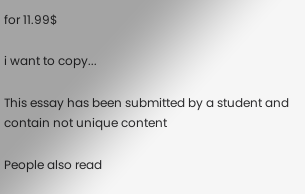for 11.99$

i want to copy...

This essay has been submitted by a student and contain not unique content

People also read